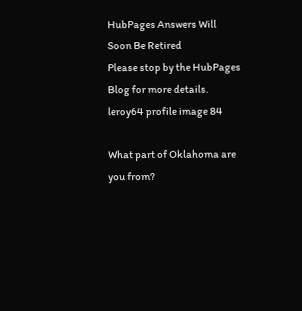HubPages Answers Will Soon Be Retired
Please stop by the HubPages Blog for more details.
leroy64 profile image 84

What part of Oklahoma are you from?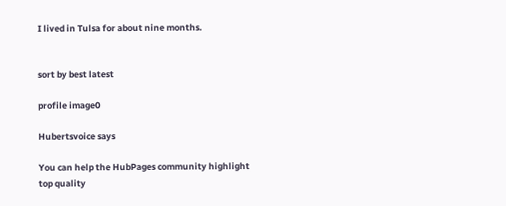I lived in Tulsa for about nine months.


sort by best latest

profile image0

Hubertsvoice says

You can help the HubPages community highlight top quality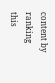content by ranking this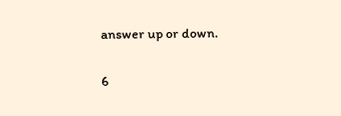answer up or down.

6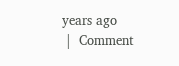years ago
 |  Comment